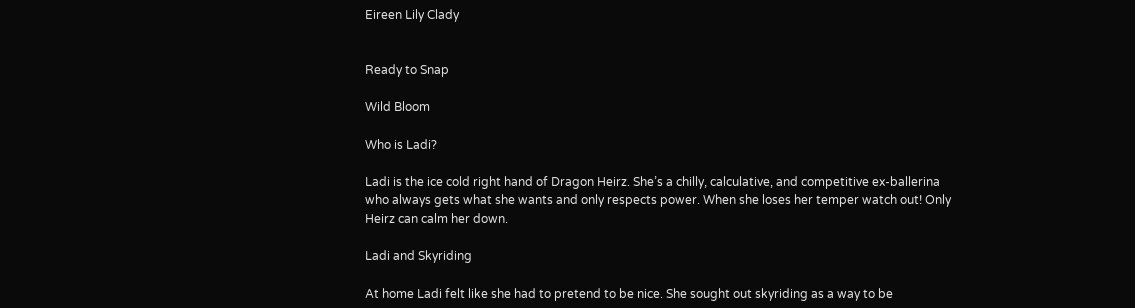Eireen Lily Clady


Ready to Snap

Wild Bloom

Who is Ladi?

Ladi is the ice cold right hand of Dragon Heirz. She’s a chilly, calculative, and competitive ex-ballerina who always gets what she wants and only respects power. When she loses her temper watch out! Only Heirz can calm her down.

Ladi and Skyriding

At home Ladi felt like she had to pretend to be nice. She sought out skyriding as a way to be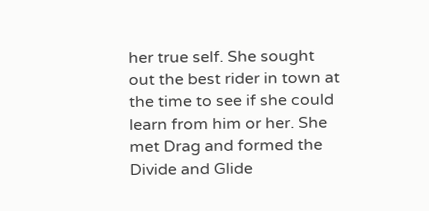her true self. She sought out the best rider in town at the time to see if she could learn from him or her. She met Drag and formed the Divide and Glide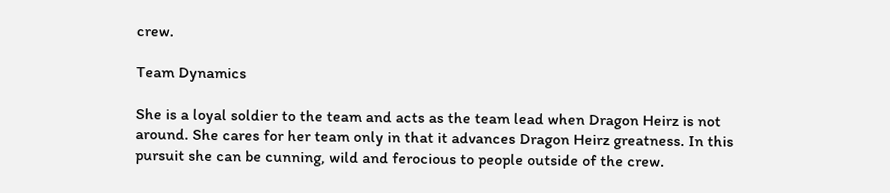crew.

Team Dynamics

She is a loyal soldier to the team and acts as the team lead when Dragon Heirz is not around. She cares for her team only in that it advances Dragon Heirz greatness. In this pursuit she can be cunning, wild and ferocious to people outside of the crew.